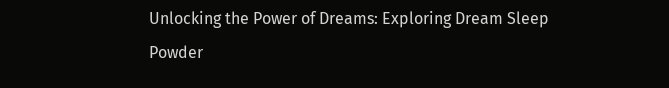Unlocking the Power of Dreams: Exploring Dream Sleep Powder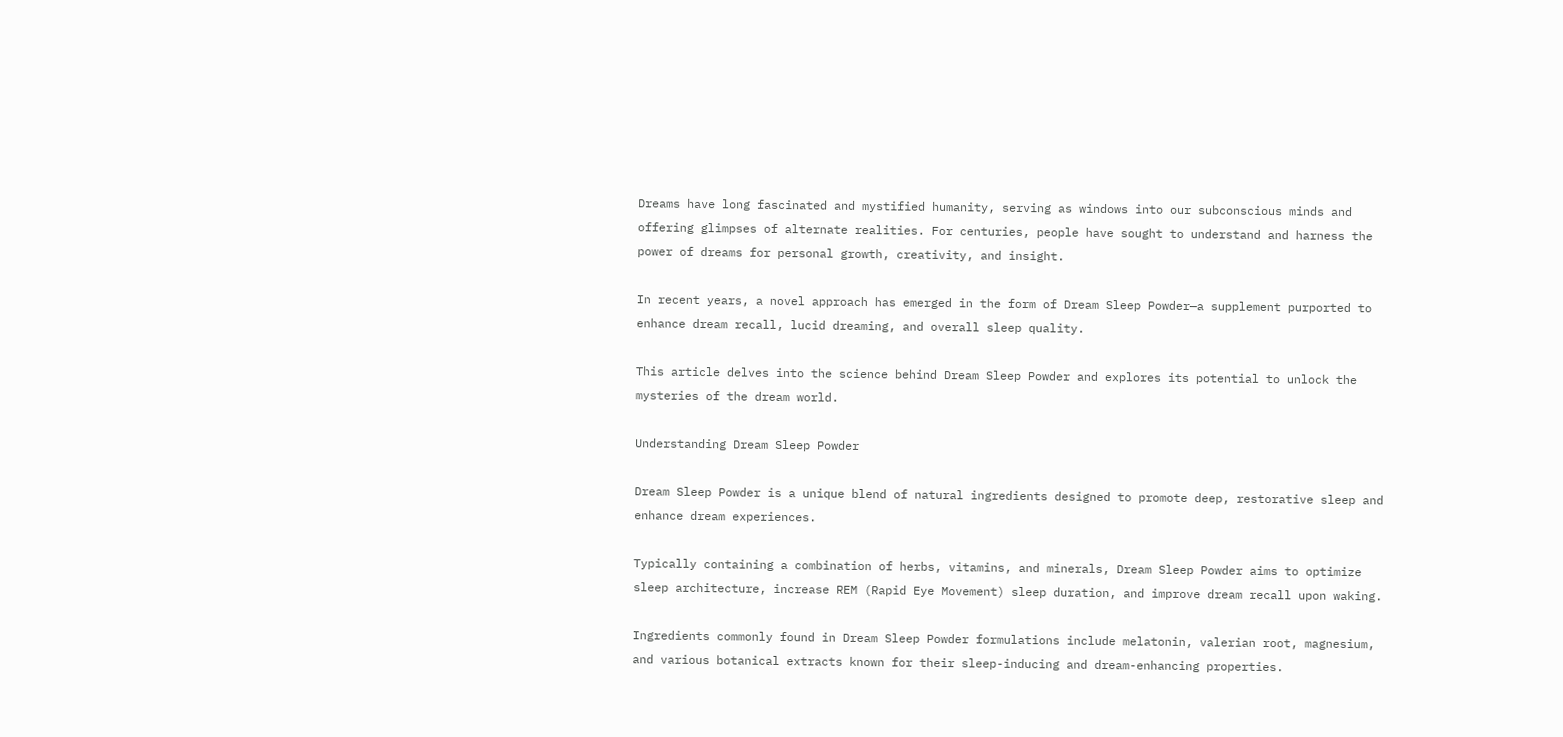Dreams have long fascinated and mystified humanity, serving as windows into our subconscious minds and offering glimpses of alternate realities. For centuries, people have sought to understand and harness the power of dreams for personal growth, creativity, and insight.

In recent years, a novel approach has emerged in the form of Dream Sleep Powder—a supplement purported to enhance dream recall, lucid dreaming, and overall sleep quality.

This article delves into the science behind Dream Sleep Powder and explores its potential to unlock the mysteries of the dream world.

Understanding Dream Sleep Powder

Dream Sleep Powder is a unique blend of natural ingredients designed to promote deep, restorative sleep and enhance dream experiences.

Typically containing a combination of herbs, vitamins, and minerals, Dream Sleep Powder aims to optimize sleep architecture, increase REM (Rapid Eye Movement) sleep duration, and improve dream recall upon waking.

Ingredients commonly found in Dream Sleep Powder formulations include melatonin, valerian root, magnesium, and various botanical extracts known for their sleep-inducing and dream-enhancing properties.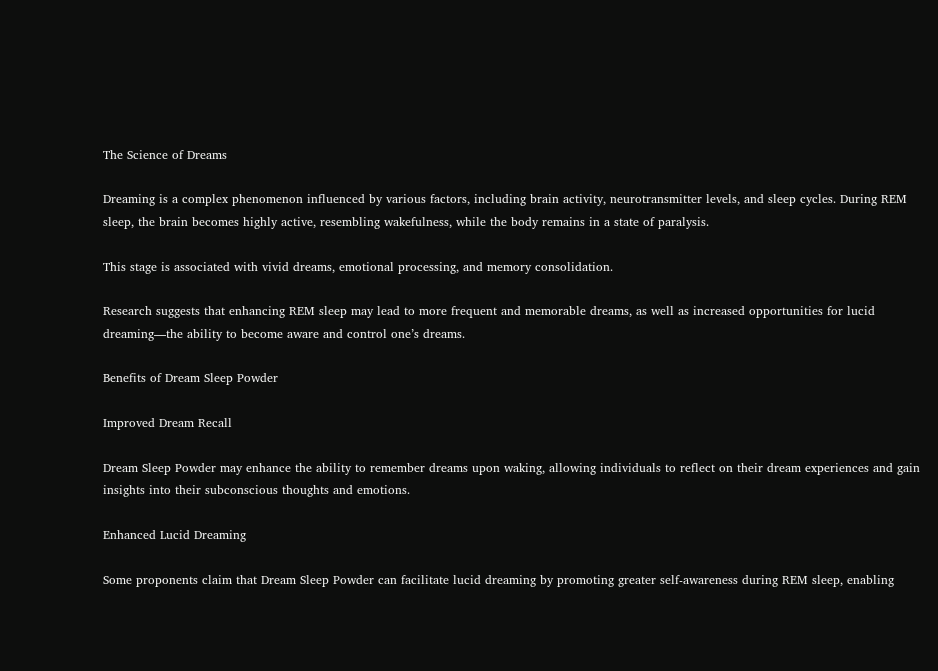The Science of Dreams

Dreaming is a complex phenomenon influenced by various factors, including brain activity, neurotransmitter levels, and sleep cycles. During REM sleep, the brain becomes highly active, resembling wakefulness, while the body remains in a state of paralysis.

This stage is associated with vivid dreams, emotional processing, and memory consolidation.

Research suggests that enhancing REM sleep may lead to more frequent and memorable dreams, as well as increased opportunities for lucid dreaming—the ability to become aware and control one’s dreams.

Benefits of Dream Sleep Powder

Improved Dream Recall

Dream Sleep Powder may enhance the ability to remember dreams upon waking, allowing individuals to reflect on their dream experiences and gain insights into their subconscious thoughts and emotions.

Enhanced Lucid Dreaming

Some proponents claim that Dream Sleep Powder can facilitate lucid dreaming by promoting greater self-awareness during REM sleep, enabling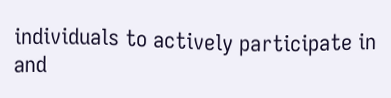individuals to actively participate in and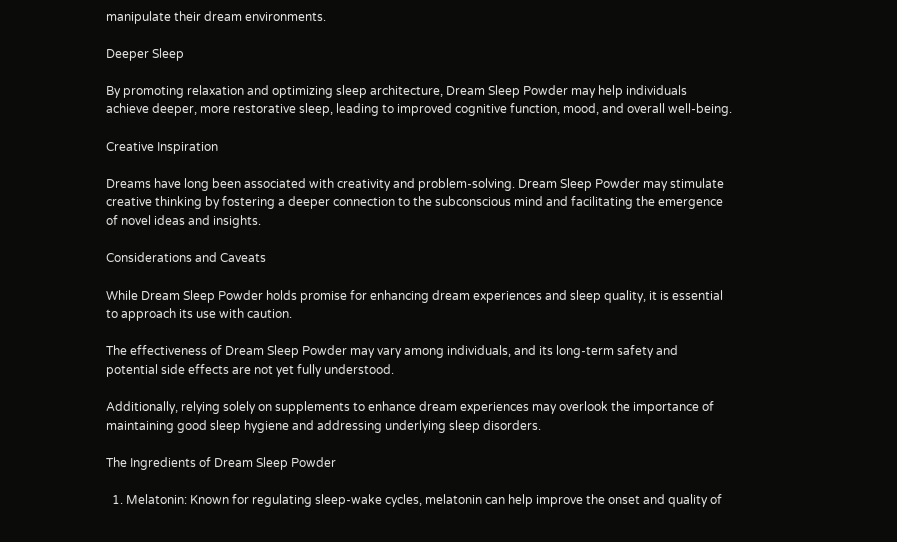manipulate their dream environments.

Deeper Sleep

By promoting relaxation and optimizing sleep architecture, Dream Sleep Powder may help individuals achieve deeper, more restorative sleep, leading to improved cognitive function, mood, and overall well-being.

Creative Inspiration

Dreams have long been associated with creativity and problem-solving. Dream Sleep Powder may stimulate creative thinking by fostering a deeper connection to the subconscious mind and facilitating the emergence of novel ideas and insights.

Considerations and Caveats

While Dream Sleep Powder holds promise for enhancing dream experiences and sleep quality, it is essential to approach its use with caution.

The effectiveness of Dream Sleep Powder may vary among individuals, and its long-term safety and potential side effects are not yet fully understood.

Additionally, relying solely on supplements to enhance dream experiences may overlook the importance of maintaining good sleep hygiene and addressing underlying sleep disorders.

The Ingredients of Dream Sleep Powder

  1. Melatonin: Known for regulating sleep-wake cycles, melatonin can help improve the onset and quality of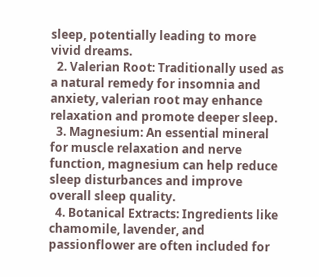sleep, potentially leading to more vivid dreams.
  2. Valerian Root: Traditionally used as a natural remedy for insomnia and anxiety, valerian root may enhance relaxation and promote deeper sleep.
  3. Magnesium: An essential mineral for muscle relaxation and nerve function, magnesium can help reduce sleep disturbances and improve overall sleep quality.
  4. Botanical Extracts: Ingredients like chamomile, lavender, and passionflower are often included for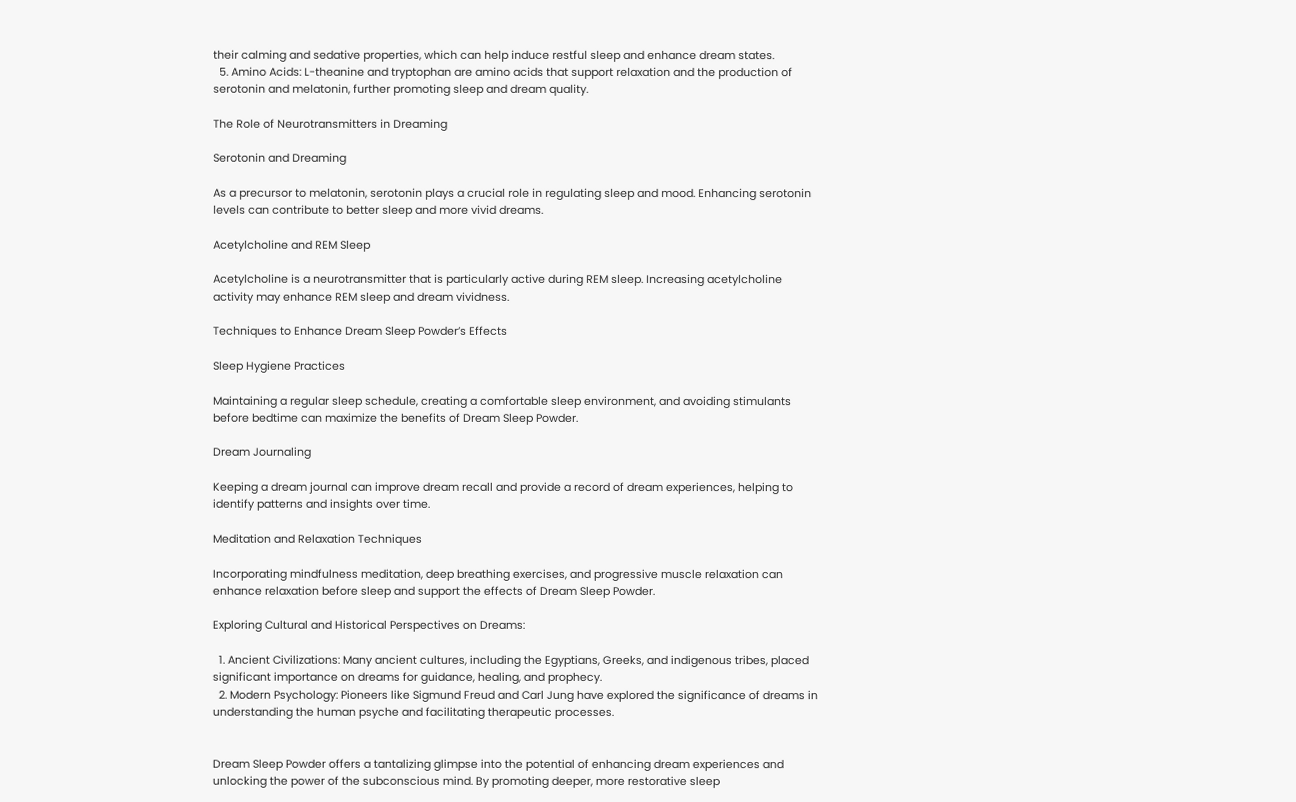their calming and sedative properties, which can help induce restful sleep and enhance dream states.
  5. Amino Acids: L-theanine and tryptophan are amino acids that support relaxation and the production of serotonin and melatonin, further promoting sleep and dream quality.

The Role of Neurotransmitters in Dreaming

Serotonin and Dreaming

As a precursor to melatonin, serotonin plays a crucial role in regulating sleep and mood. Enhancing serotonin levels can contribute to better sleep and more vivid dreams.

Acetylcholine and REM Sleep

Acetylcholine is a neurotransmitter that is particularly active during REM sleep. Increasing acetylcholine activity may enhance REM sleep and dream vividness.

Techniques to Enhance Dream Sleep Powder’s Effects

Sleep Hygiene Practices

Maintaining a regular sleep schedule, creating a comfortable sleep environment, and avoiding stimulants before bedtime can maximize the benefits of Dream Sleep Powder.

Dream Journaling

Keeping a dream journal can improve dream recall and provide a record of dream experiences, helping to identify patterns and insights over time.

Meditation and Relaxation Techniques

Incorporating mindfulness meditation, deep breathing exercises, and progressive muscle relaxation can enhance relaxation before sleep and support the effects of Dream Sleep Powder.

Exploring Cultural and Historical Perspectives on Dreams:

  1. Ancient Civilizations: Many ancient cultures, including the Egyptians, Greeks, and indigenous tribes, placed significant importance on dreams for guidance, healing, and prophecy.
  2. Modern Psychology: Pioneers like Sigmund Freud and Carl Jung have explored the significance of dreams in understanding the human psyche and facilitating therapeutic processes.


Dream Sleep Powder offers a tantalizing glimpse into the potential of enhancing dream experiences and unlocking the power of the subconscious mind. By promoting deeper, more restorative sleep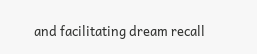and facilitating dream recall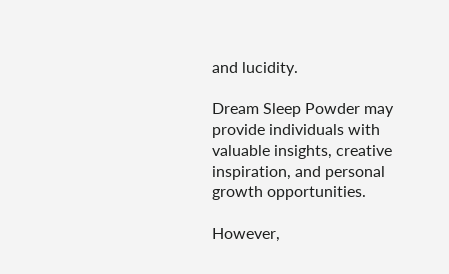and lucidity.

Dream Sleep Powder may provide individuals with valuable insights, creative inspiration, and personal growth opportunities.

However,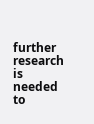further research is needed to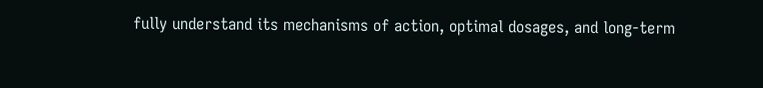fully understand its mechanisms of action, optimal dosages, and long-term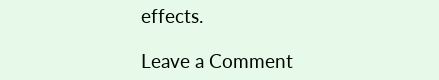effects.

Leave a Comment